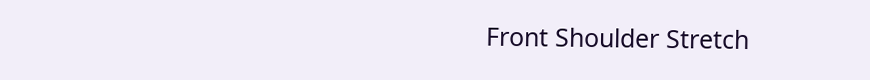Front Shoulder Stretch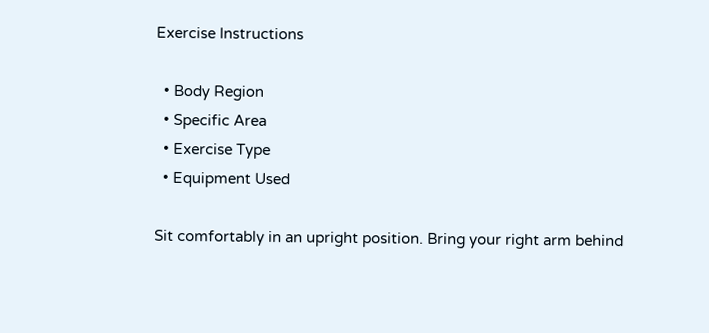Exercise Instructions

  • Body Region
  • Specific Area
  • Exercise Type
  • Equipment Used

Sit comfortably in an upright position. Bring your right arm behind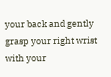your back and gently grasp your right wrist with your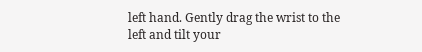left hand. Gently drag the wrist to the left and tilt your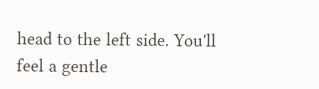head to the left side. You'll feel a gentle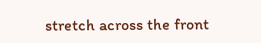stretch across the front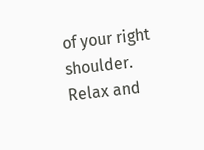of your right shoulder. Relax and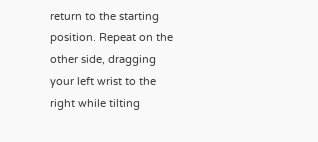return to the starting position. Repeat on the other side, dragging your left wrist to the right while tilting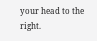your head to the right.